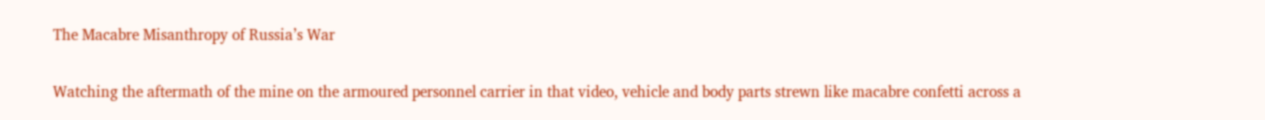The Macabre Misanthropy of Russia’s War

Watching the aftermath of the mine on the armoured personnel carrier in that video, vehicle and body parts strewn like macabre confetti across a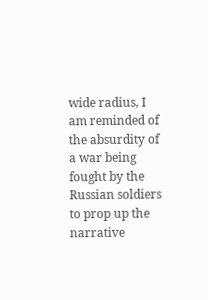wide radius, I am reminded of the absurdity of a war being fought by the Russian soldiers to prop up the narrative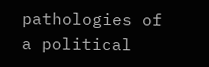pathologies of a political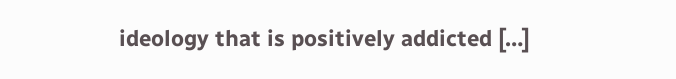ideology that is positively addicted […]